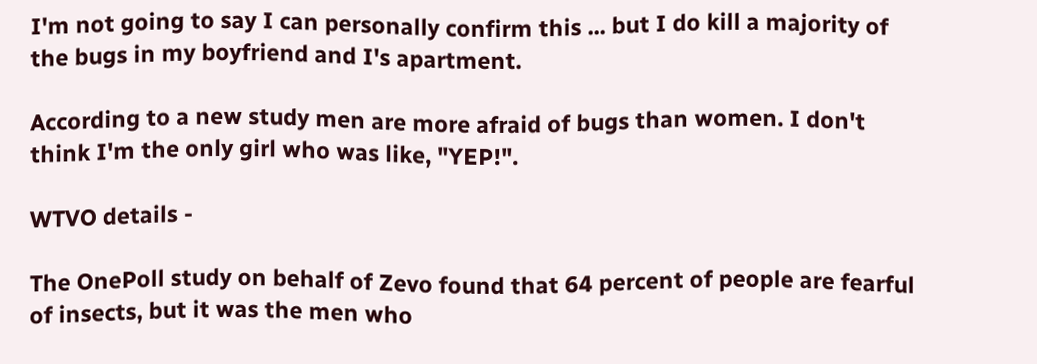I'm not going to say I can personally confirm this ... but I do kill a majority of the bugs in my boyfriend and I's apartment.

According to a new study men are more afraid of bugs than women. I don't think I'm the only girl who was like, "YEP!".

WTVO details -

The OnePoll study on behalf of Zevo found that 64 percent of people are fearful of insects, but it was the men who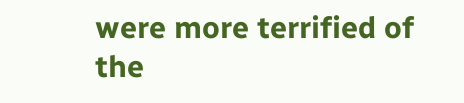were more terrified of the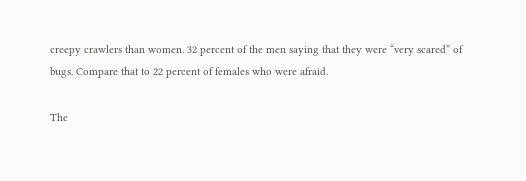creepy crawlers than women. 32 percent of the men saying that they were “very scared” of bugs. Compare that to 22 percent of females who were afraid.

The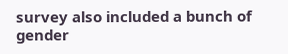survey also included a bunch of gender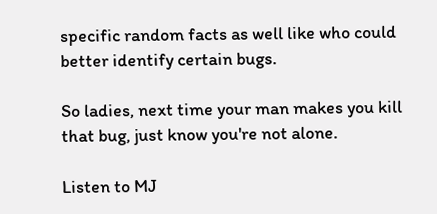specific random facts as well like who could better identify certain bugs.

So ladies, next time your man makes you kill that bug, just know you're not alone.

Listen to MJ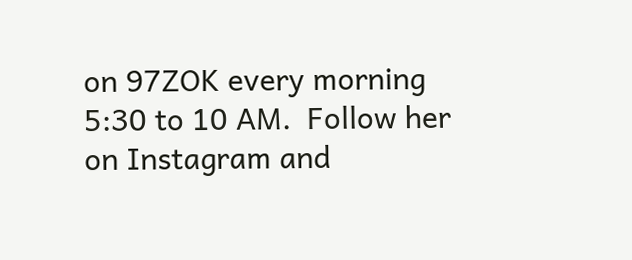on 97ZOK every morning 5:30 to 10 AM.  Follow her on Instagram and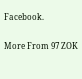Facebook.

More From 97 ZOK